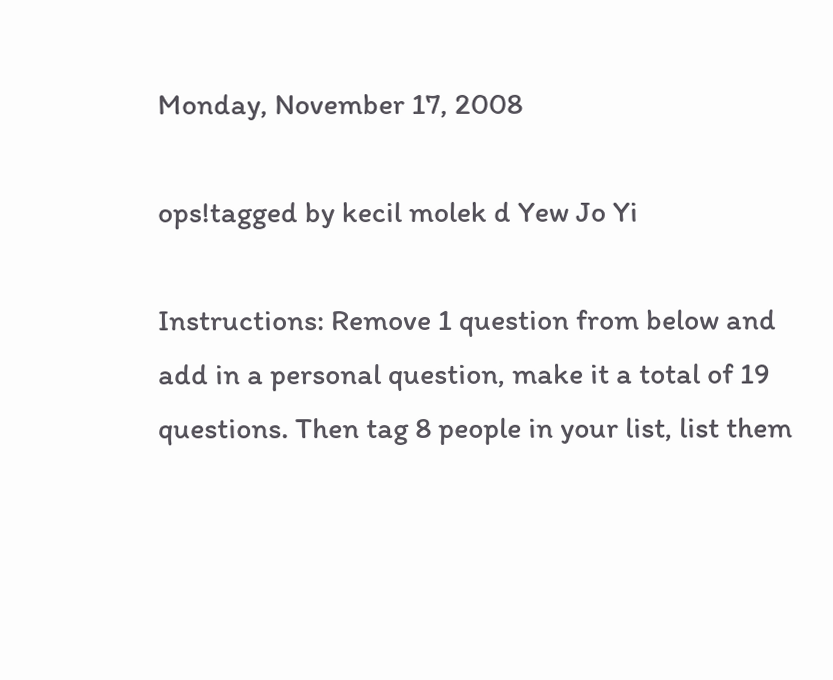Monday, November 17, 2008

ops!tagged by kecil molek d Yew Jo Yi

Instructions: Remove 1 question from below and add in a personal question, make it a total of 19 questions. Then tag 8 people in your list, list them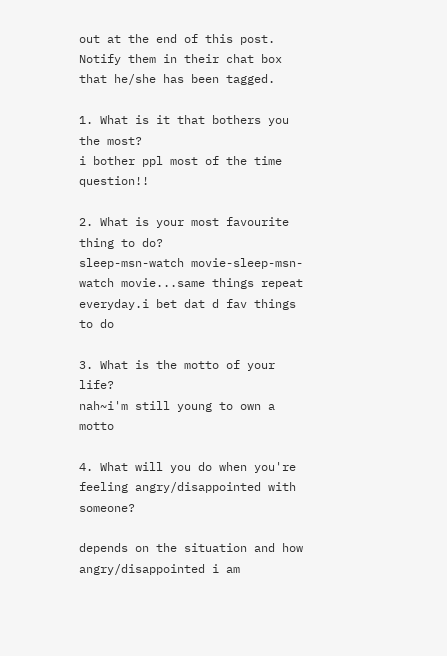out at the end of this post. Notify them in their chat box that he/she has been tagged.

1. What is it that bothers you the most?
i bother ppl most of the time question!!

2. What is your most favourite thing to do?
sleep-msn-watch movie-sleep-msn-watch movie...same things repeat everyday.i bet dat d fav things to do

3. What is the motto of your life?
nah~i'm still young to own a motto

4. What will you do when you're feeling angry/disappointed with someone?

depends on the situation and how angry/disappointed i am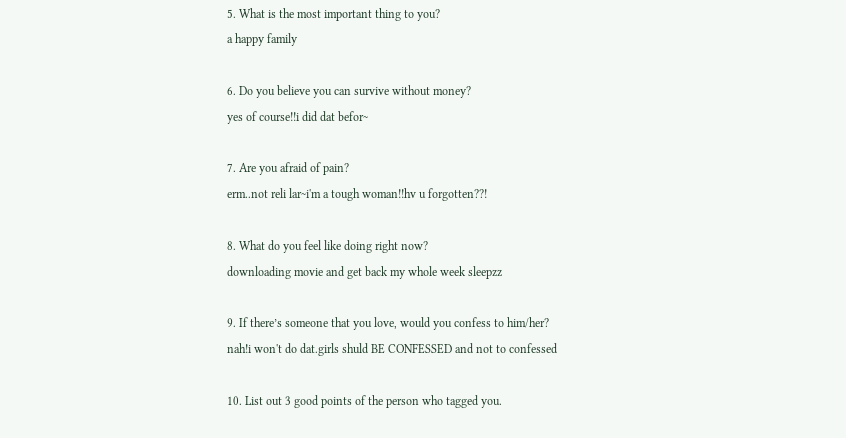5. What is the most important thing to you?
a happy family

6. Do you believe you can survive without money?
yes of course!!i did dat befor~

7. Are you afraid of pain?
erm..not reli lar~i'm a tough woman!!hv u forgotten??!

8. What do you feel like doing right now?
downloading movie and get back my whole week sleepzz

9. If there’s someone that you love, would you confess to him/her?
nah!i won't do dat.girls shuld BE CONFESSED and not to confessed

10. List out 3 good points of the person who tagged you.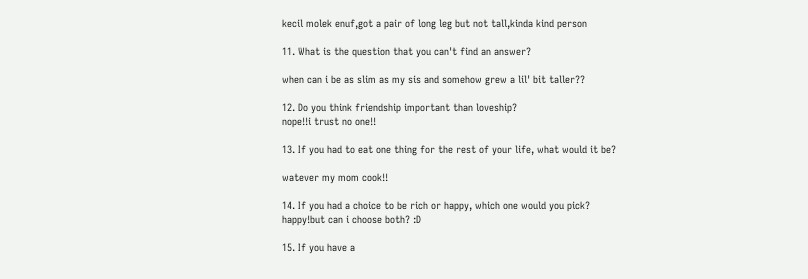kecil molek enuf,got a pair of long leg but not tall,kinda kind person

11. What is the question that you can't find an answer?

when can i be as slim as my sis and somehow grew a lil' bit taller??

12. Do you think friendship important than loveship?
nope!!i trust no one!!

13. If you had to eat one thing for the rest of your life, what would it be?

watever my mom cook!!

14. If you had a choice to be rich or happy, which one would you pick?
happy!but can i choose both? :D

15. If you have a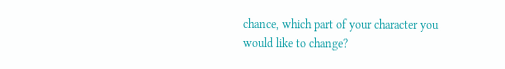chance, which part of your character you would like to change?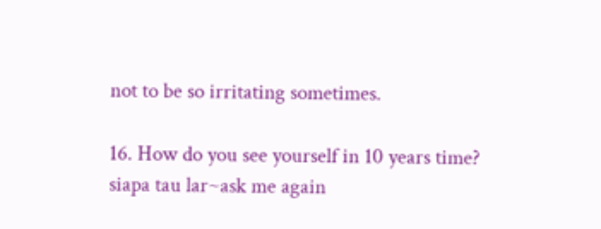not to be so irritating sometimes.

16. How do you see yourself in 10 years time?
siapa tau lar~ask me again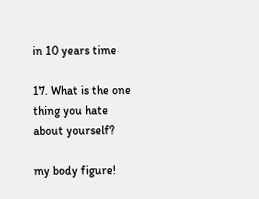in 10 years time

17. What is the one thing you hate about yourself?

my body figure!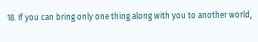18. If you can bring only one thing along with you to another world,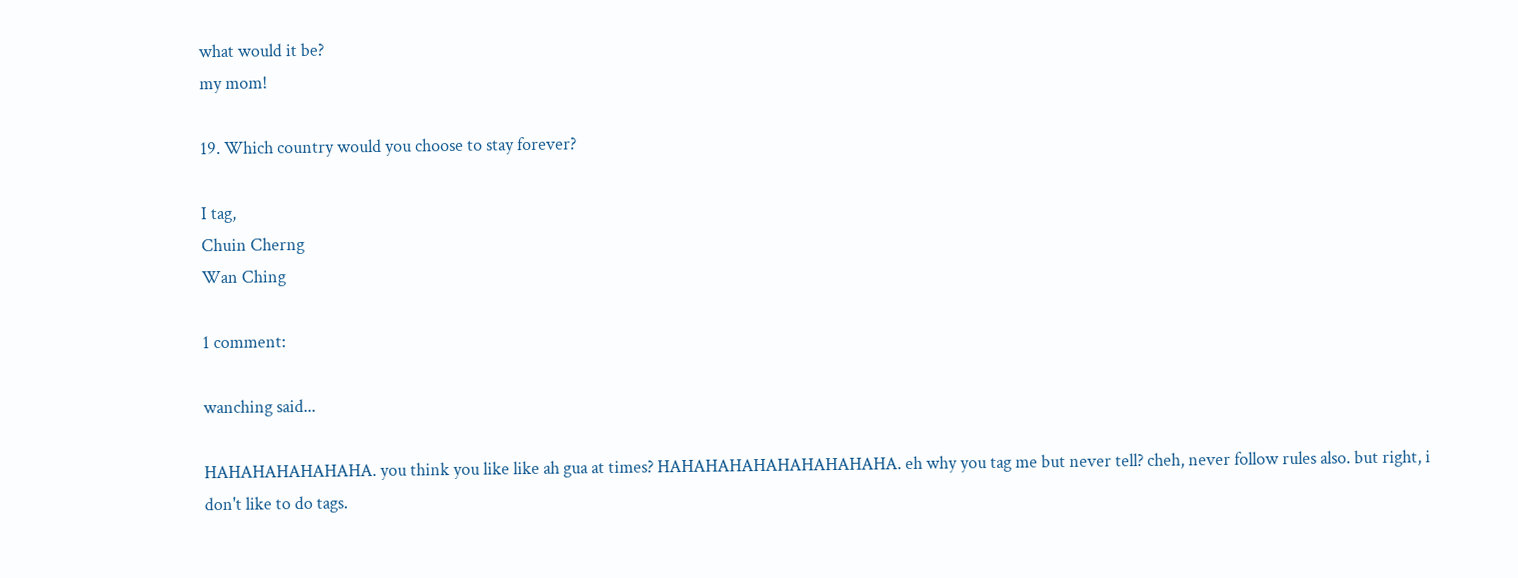what would it be?
my mom!

19. Which country would you choose to stay forever?

I tag,
Chuin Cherng
Wan Ching

1 comment:

wanching said...

HAHAHAHAHAHAHA. you think you like like ah gua at times? HAHAHAHAHAHAHAHAHAHA. eh why you tag me but never tell? cheh, never follow rules also. but right, i don't like to do tags.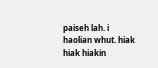paiseh lah. i haolian whut. hiak hiak hiakin